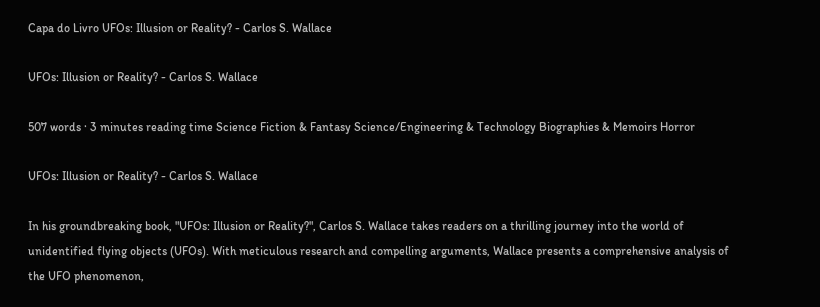Capa do Livro UFOs: Illusion or Reality? - Carlos S. Wallace

UFOs: Illusion or Reality? - Carlos S. Wallace

507 words · 3 minutes reading time Science Fiction & Fantasy Science/Engineering & Technology Biographies & Memoirs Horror

UFOs: Illusion or Reality? - Carlos S. Wallace

In his groundbreaking book, "UFOs: Illusion or Reality?", Carlos S. Wallace takes readers on a thrilling journey into the world of unidentified flying objects (UFOs). With meticulous research and compelling arguments, Wallace presents a comprehensive analysis of the UFO phenomenon,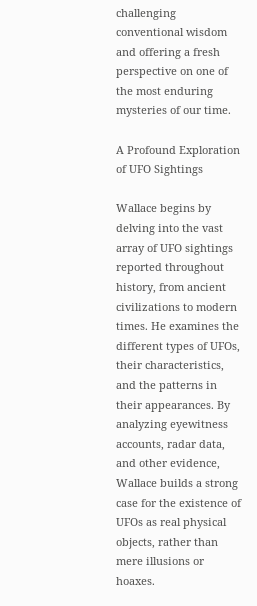challenging conventional wisdom and offering a fresh perspective on one of the most enduring mysteries of our time.

A Profound Exploration of UFO Sightings

Wallace begins by delving into the vast array of UFO sightings reported throughout history, from ancient civilizations to modern times. He examines the different types of UFOs, their characteristics, and the patterns in their appearances. By analyzing eyewitness accounts, radar data, and other evidence, Wallace builds a strong case for the existence of UFOs as real physical objects, rather than mere illusions or hoaxes.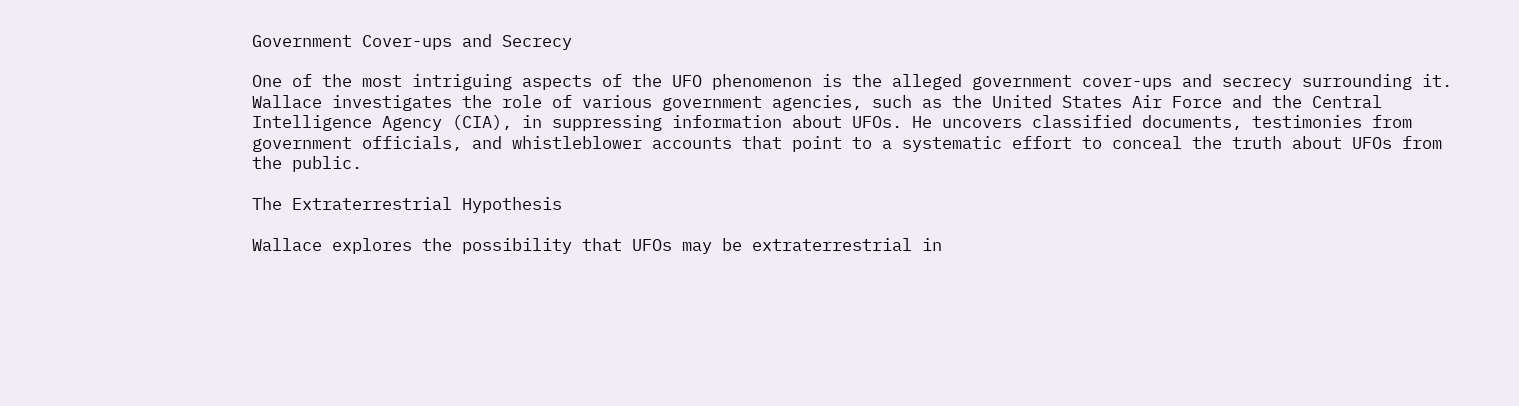Government Cover-ups and Secrecy

One of the most intriguing aspects of the UFO phenomenon is the alleged government cover-ups and secrecy surrounding it. Wallace investigates the role of various government agencies, such as the United States Air Force and the Central Intelligence Agency (CIA), in suppressing information about UFOs. He uncovers classified documents, testimonies from government officials, and whistleblower accounts that point to a systematic effort to conceal the truth about UFOs from the public.

The Extraterrestrial Hypothesis

Wallace explores the possibility that UFOs may be extraterrestrial in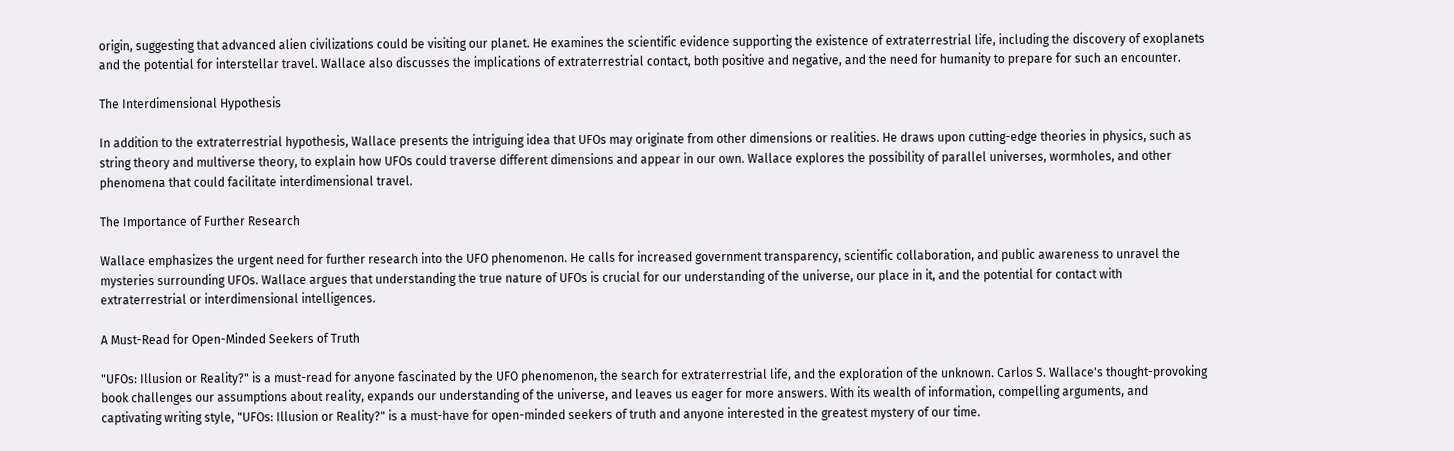origin, suggesting that advanced alien civilizations could be visiting our planet. He examines the scientific evidence supporting the existence of extraterrestrial life, including the discovery of exoplanets and the potential for interstellar travel. Wallace also discusses the implications of extraterrestrial contact, both positive and negative, and the need for humanity to prepare for such an encounter.

The Interdimensional Hypothesis

In addition to the extraterrestrial hypothesis, Wallace presents the intriguing idea that UFOs may originate from other dimensions or realities. He draws upon cutting-edge theories in physics, such as string theory and multiverse theory, to explain how UFOs could traverse different dimensions and appear in our own. Wallace explores the possibility of parallel universes, wormholes, and other phenomena that could facilitate interdimensional travel.

The Importance of Further Research

Wallace emphasizes the urgent need for further research into the UFO phenomenon. He calls for increased government transparency, scientific collaboration, and public awareness to unravel the mysteries surrounding UFOs. Wallace argues that understanding the true nature of UFOs is crucial for our understanding of the universe, our place in it, and the potential for contact with extraterrestrial or interdimensional intelligences.

A Must-Read for Open-Minded Seekers of Truth

"UFOs: Illusion or Reality?" is a must-read for anyone fascinated by the UFO phenomenon, the search for extraterrestrial life, and the exploration of the unknown. Carlos S. Wallace's thought-provoking book challenges our assumptions about reality, expands our understanding of the universe, and leaves us eager for more answers. With its wealth of information, compelling arguments, and captivating writing style, "UFOs: Illusion or Reality?" is a must-have for open-minded seekers of truth and anyone interested in the greatest mystery of our time.